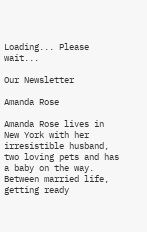Loading... Please wait...

Our Newsletter

Amanda Rose

Amanda Rose lives in New York with her irresistible husband, two loving pets and has a baby on the way. Between married life, getting ready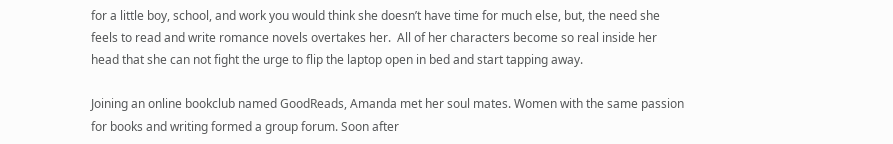for a little boy, school, and work you would think she doesn’t have time for much else, but, the need she feels to read and write romance novels overtakes her.  All of her characters become so real inside her head that she can not fight the urge to flip the laptop open in bed and start tapping away.

Joining an online bookclub named GoodReads, Amanda met her soul mates. Women with the same passion for books and writing formed a group forum. Soon after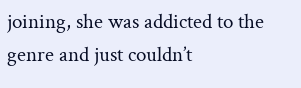joining, she was addicted to the genre and just couldn’t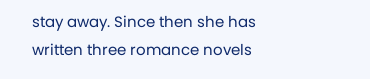stay away. Since then she has written three romance novels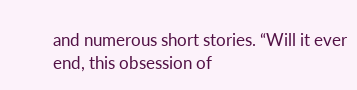and numerous short stories. “Will it ever end, this obsession of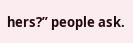hers?” people ask.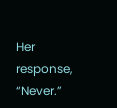Her response, “Never.”